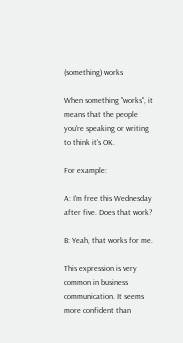(something) works

When something "works", it means that the people you're speaking or writing to think it's OK.

For example:

A: I'm free this Wednesday after five. Does that work?

B: Yeah, that works for me.

This expression is very common in business communication. It seems more confident than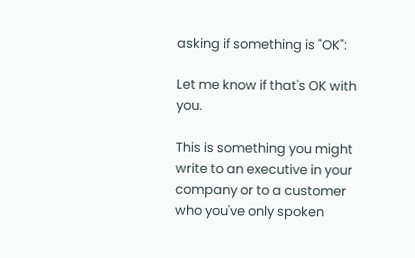asking if something is "OK":

Let me know if that's OK with you.

This is something you might write to an executive in your company or to a customer who you've only spoken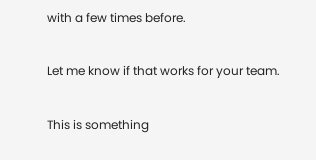with a few times before.

Let me know if that works for your team.

This is something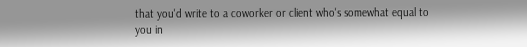that you'd write to a coworker or client who's somewhat equal to you in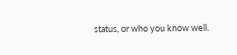status, or who you know well.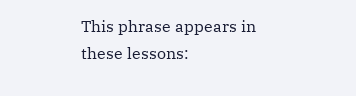This phrase appears in these lessons: